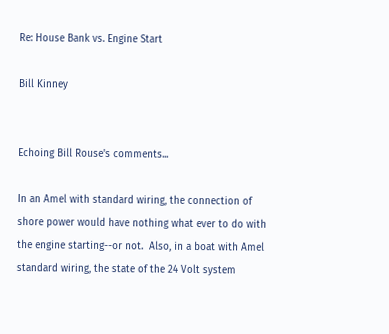Re: House Bank vs. Engine Start

Bill Kinney


Echoing Bill Rouse's comments...

In an Amel with standard wiring, the connection of shore power would have nothing what ever to do with the engine starting--or not.  Also, in a boat with Amel standard wiring, the state of the 24 Volt system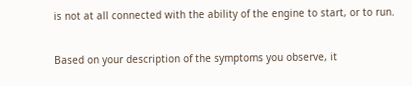is not at all connected with the ability of the engine to start, or to run.

Based on your description of the symptoms you observe, it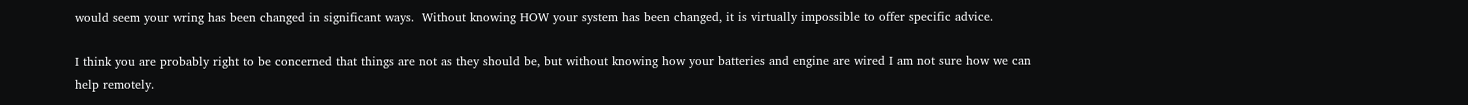would seem your wring has been changed in significant ways.  Without knowing HOW your system has been changed, it is virtually impossible to offer specific advice.

I think you are probably right to be concerned that things are not as they should be, but without knowing how your batteries and engine are wired I am not sure how we can help remotely.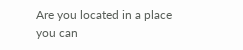Are you located in a place you can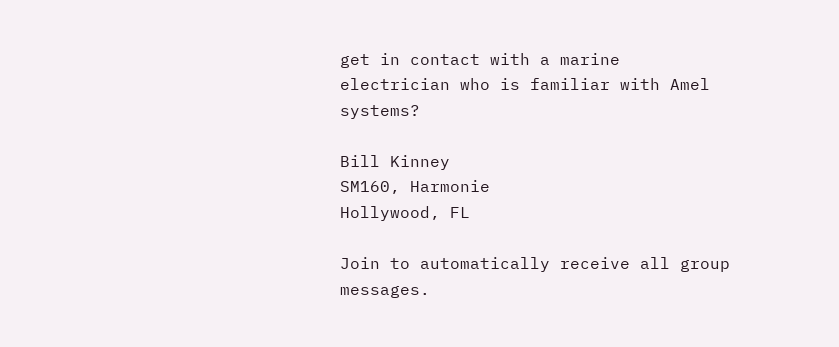get in contact with a marine electrician who is familiar with Amel systems?

Bill Kinney
SM160, Harmonie
Hollywood, FL

Join to automatically receive all group messages.